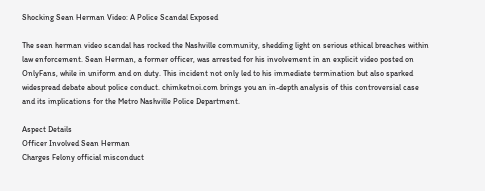Shocking Sean Herman Video: A Police Scandal Exposed

The sean herman video scandal has rocked the Nashville community, shedding light on serious ethical breaches within law enforcement. Sean Herman, a former officer, was arrested for his involvement in an explicit video posted on OnlyFans, while in uniform and on duty. This incident not only led to his immediate termination but also sparked widespread debate about police conduct. chimketnoi.com brings you an in-depth analysis of this controversial case and its implications for the Metro Nashville Police Department.

Aspect Details
Officer Involved Sean Herman
Charges Felony official misconduct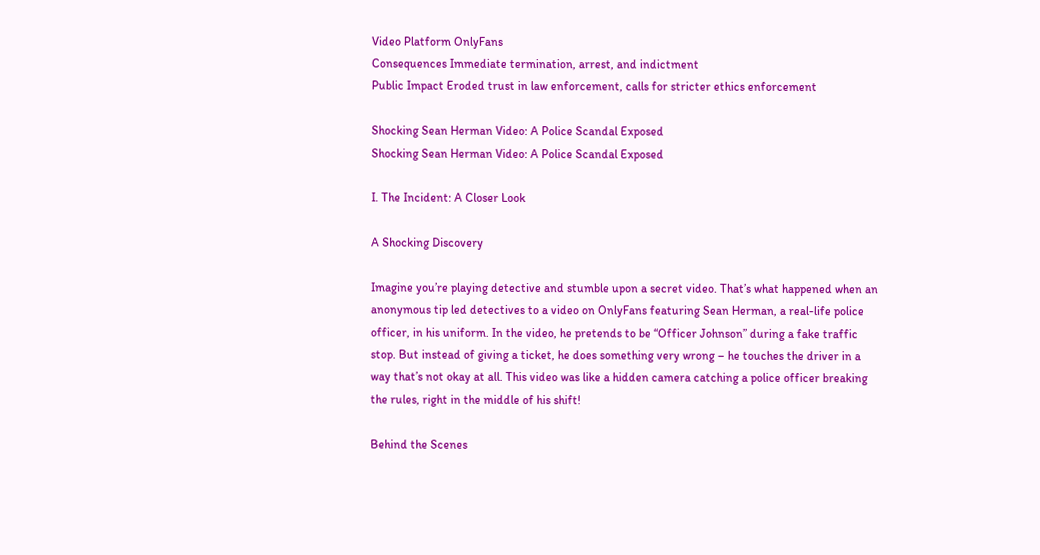Video Platform OnlyFans
Consequences Immediate termination, arrest, and indictment
Public Impact Eroded trust in law enforcement, calls for stricter ethics enforcement

Shocking Sean Herman Video: A Police Scandal Exposed
Shocking Sean Herman Video: A Police Scandal Exposed

I. The Incident: A Closer Look

A Shocking Discovery

Imagine you’re playing detective and stumble upon a secret video. That’s what happened when an anonymous tip led detectives to a video on OnlyFans featuring Sean Herman, a real-life police officer, in his uniform. In the video, he pretends to be “Officer Johnson” during a fake traffic stop. But instead of giving a ticket, he does something very wrong – he touches the driver in a way that’s not okay at all. This video was like a hidden camera catching a police officer breaking the rules, right in the middle of his shift!

Behind the Scenes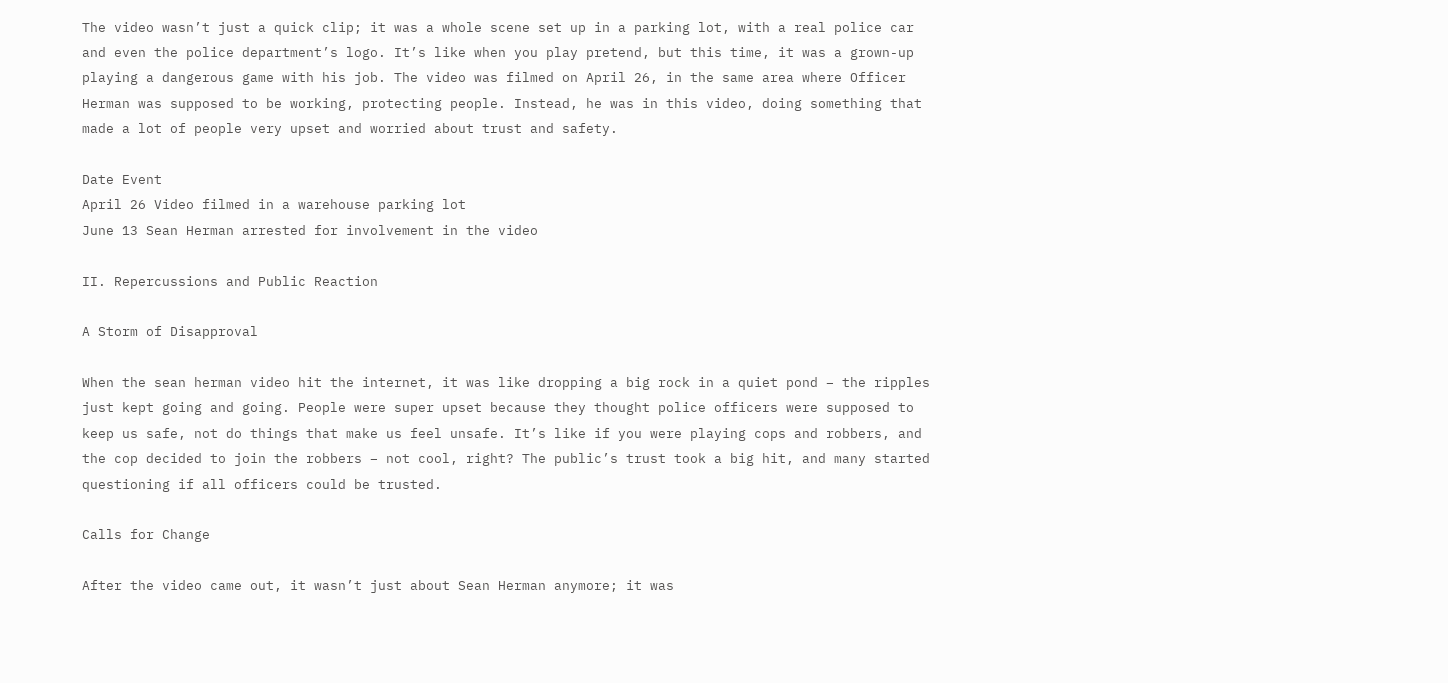The video wasn’t just a quick clip; it was a whole scene set up in a parking lot, with a real police car and even the police department’s logo. It’s like when you play pretend, but this time, it was a grown-up playing a dangerous game with his job. The video was filmed on April 26, in the same area where Officer Herman was supposed to be working, protecting people. Instead, he was in this video, doing something that made a lot of people very upset and worried about trust and safety.

Date Event
April 26 Video filmed in a warehouse parking lot
June 13 Sean Herman arrested for involvement in the video

II. Repercussions and Public Reaction

A Storm of Disapproval

When the sean herman video hit the internet, it was like dropping a big rock in a quiet pond – the ripples just kept going and going. People were super upset because they thought police officers were supposed to keep us safe, not do things that make us feel unsafe. It’s like if you were playing cops and robbers, and the cop decided to join the robbers – not cool, right? The public’s trust took a big hit, and many started questioning if all officers could be trusted.

Calls for Change

After the video came out, it wasn’t just about Sean Herman anymore; it was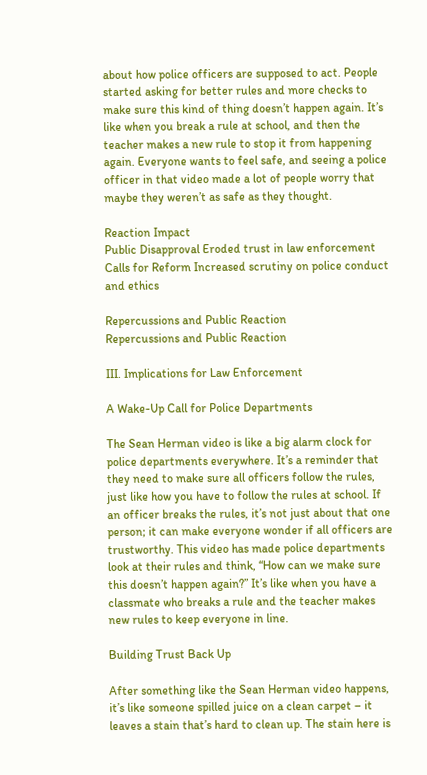about how police officers are supposed to act. People started asking for better rules and more checks to make sure this kind of thing doesn’t happen again. It’s like when you break a rule at school, and then the teacher makes a new rule to stop it from happening again. Everyone wants to feel safe, and seeing a police officer in that video made a lot of people worry that maybe they weren’t as safe as they thought.

Reaction Impact
Public Disapproval Eroded trust in law enforcement
Calls for Reform Increased scrutiny on police conduct and ethics

Repercussions and Public Reaction
Repercussions and Public Reaction

III. Implications for Law Enforcement

A Wake-Up Call for Police Departments

The Sean Herman video is like a big alarm clock for police departments everywhere. It’s a reminder that they need to make sure all officers follow the rules, just like how you have to follow the rules at school. If an officer breaks the rules, it’s not just about that one person; it can make everyone wonder if all officers are trustworthy. This video has made police departments look at their rules and think, “How can we make sure this doesn’t happen again?” It’s like when you have a classmate who breaks a rule and the teacher makes new rules to keep everyone in line.

Building Trust Back Up

After something like the Sean Herman video happens, it’s like someone spilled juice on a clean carpet – it leaves a stain that’s hard to clean up. The stain here is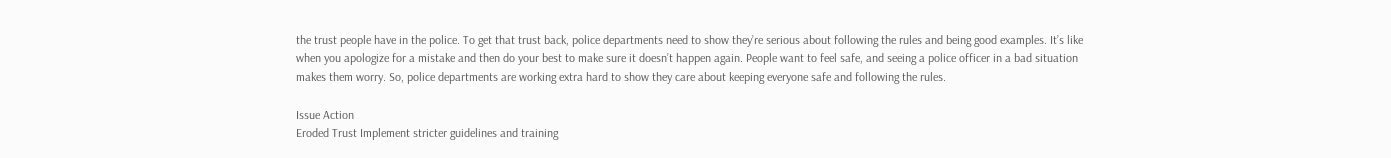the trust people have in the police. To get that trust back, police departments need to show they’re serious about following the rules and being good examples. It’s like when you apologize for a mistake and then do your best to make sure it doesn’t happen again. People want to feel safe, and seeing a police officer in a bad situation makes them worry. So, police departments are working extra hard to show they care about keeping everyone safe and following the rules.

Issue Action
Eroded Trust Implement stricter guidelines and training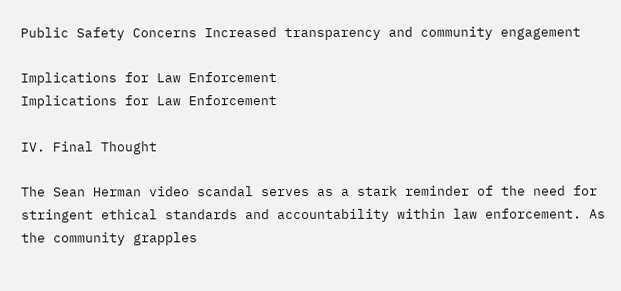Public Safety Concerns Increased transparency and community engagement

Implications for Law Enforcement
Implications for Law Enforcement

IV. Final Thought

The Sean Herman video scandal serves as a stark reminder of the need for stringent ethical standards and accountability within law enforcement. As the community grapples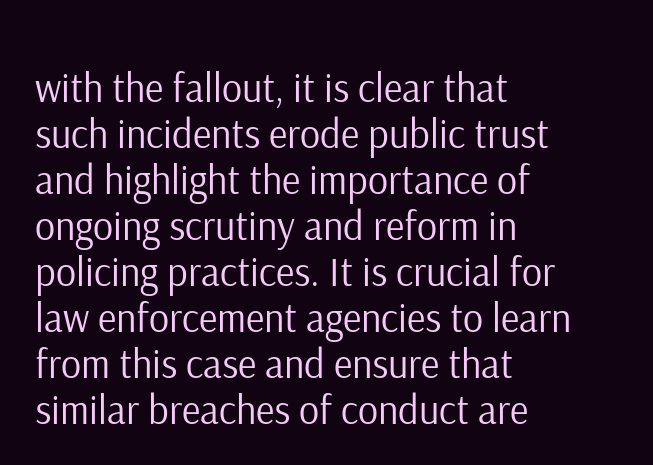with the fallout, it is clear that such incidents erode public trust and highlight the importance of ongoing scrutiny and reform in policing practices. It is crucial for law enforcement agencies to learn from this case and ensure that similar breaches of conduct are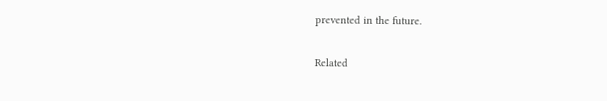prevented in the future.

Related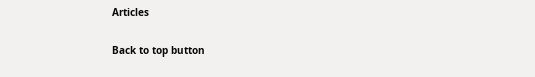Articles

Back to top button